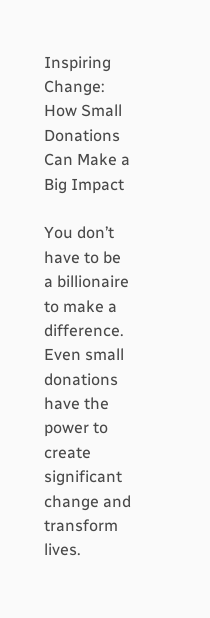Inspiring Change: How Small Donations Can Make a Big Impact

You don’t have to be a billionaire to make a difference. Even small donations have the power to create significant change and transform lives.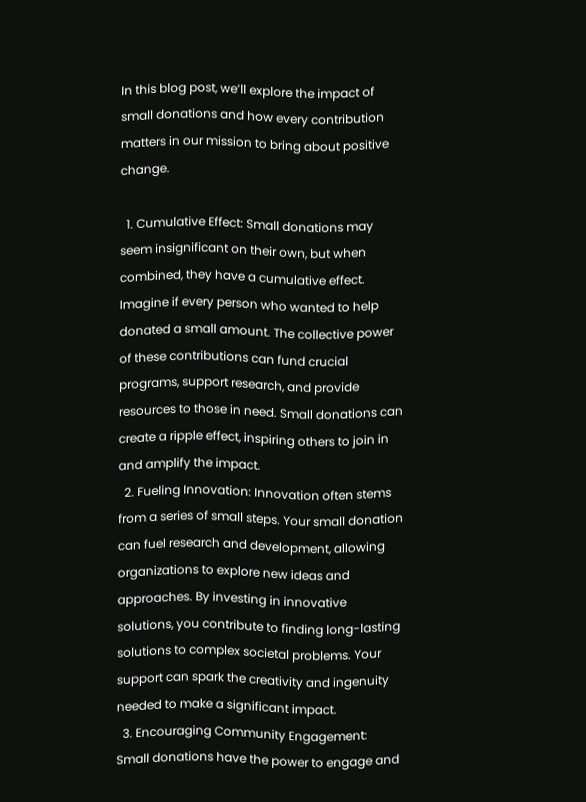In this blog post, we’ll explore the impact of small donations and how every contribution matters in our mission to bring about positive change.

  1. Cumulative Effect: Small donations may seem insignificant on their own, but when combined, they have a cumulative effect. Imagine if every person who wanted to help donated a small amount. The collective power of these contributions can fund crucial programs, support research, and provide resources to those in need. Small donations can create a ripple effect, inspiring others to join in and amplify the impact.
  2. Fueling Innovation: Innovation often stems from a series of small steps. Your small donation can fuel research and development, allowing organizations to explore new ideas and approaches. By investing in innovative solutions, you contribute to finding long-lasting solutions to complex societal problems. Your support can spark the creativity and ingenuity needed to make a significant impact.
  3. Encouraging Community Engagement: Small donations have the power to engage and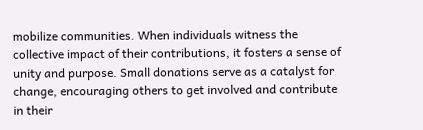mobilize communities. When individuals witness the collective impact of their contributions, it fosters a sense of unity and purpose. Small donations serve as a catalyst for change, encouraging others to get involved and contribute in their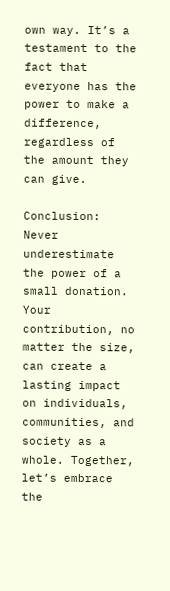own way. It’s a testament to the fact that everyone has the power to make a difference, regardless of the amount they can give.

Conclusion: Never underestimate the power of a small donation. Your contribution, no matter the size, can create a lasting impact on individuals, communities, and society as a whole. Together, let’s embrace the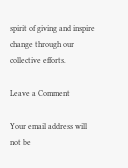spirit of giving and inspire change through our collective efforts.

Leave a Comment

Your email address will not be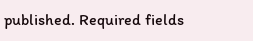published. Required fields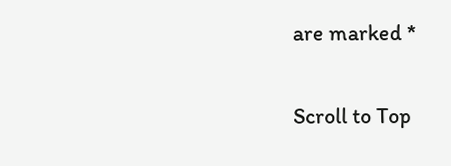are marked *

Scroll to Top